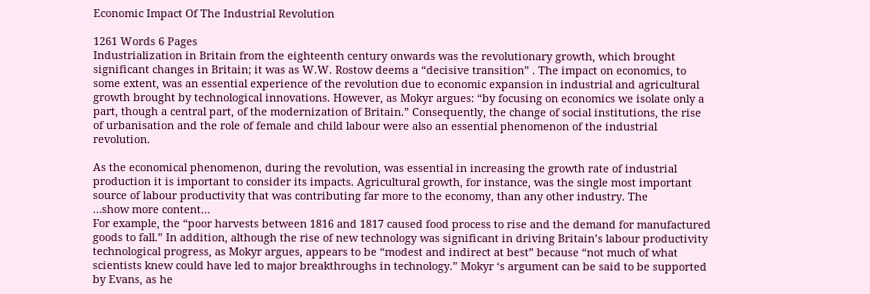Economic Impact Of The Industrial Revolution

1261 Words 6 Pages
Industrialization in Britain from the eighteenth century onwards was the revolutionary growth, which brought significant changes in Britain; it was as W.W. Rostow deems a “decisive transition” . The impact on economics, to some extent, was an essential experience of the revolution due to economic expansion in industrial and agricultural growth brought by technological innovations. However, as Mokyr argues: “by focusing on economics we isolate only a part, though a central part, of the modernization of Britain.” Consequently, the change of social institutions, the rise of urbanisation and the role of female and child labour were also an essential phenomenon of the industrial revolution.

As the economical phenomenon, during the revolution, was essential in increasing the growth rate of industrial production it is important to consider its impacts. Agricultural growth, for instance, was the single most important source of labour productivity that was contributing far more to the economy, than any other industry. The
…show more content…
For example, the “poor harvests between 1816 and 1817 caused food process to rise and the demand for manufactured goods to fall.” In addition, although the rise of new technology was significant in driving Britain’s labour productivity technological progress, as Mokyr argues, appears to be “modest and indirect at best” because “not much of what scientists knew could have led to major breakthroughs in technology.” Mokyr ‘s argument can be said to be supported by Evans, as he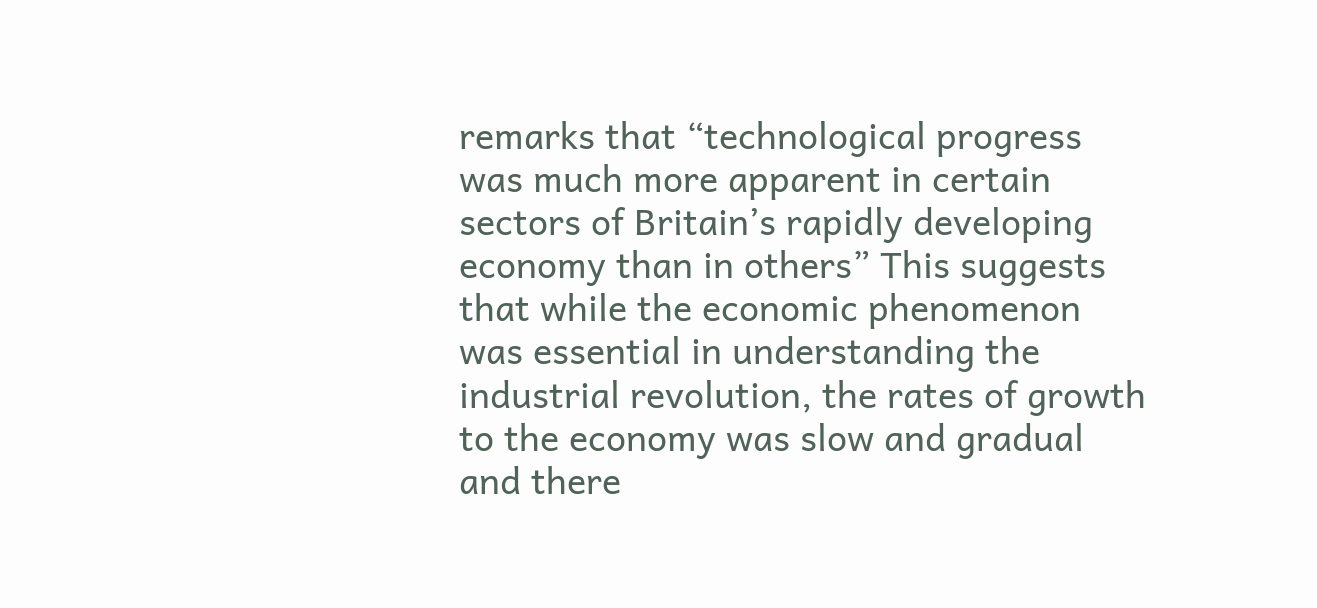remarks that “technological progress was much more apparent in certain sectors of Britain’s rapidly developing economy than in others” This suggests that while the economic phenomenon was essential in understanding the industrial revolution, the rates of growth to the economy was slow and gradual and there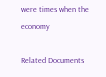were times when the economy

Related Documents